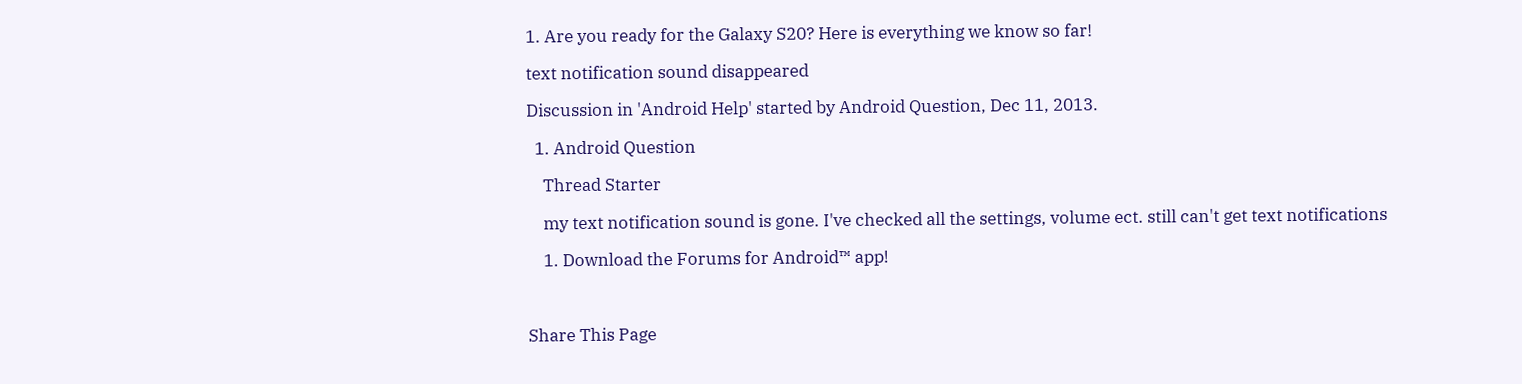1. Are you ready for the Galaxy S20? Here is everything we know so far!

text notification sound disappeared

Discussion in 'Android Help' started by Android Question, Dec 11, 2013.

  1. Android Question

    Thread Starter

    my text notification sound is gone. I've checked all the settings, volume ect. still can't get text notifications

    1. Download the Forums for Android™ app!



Share This Page